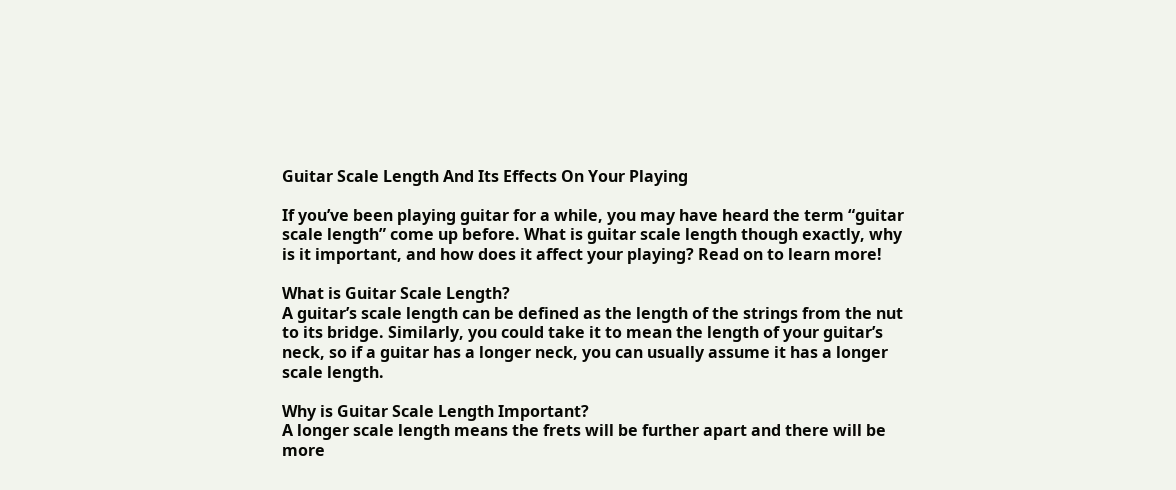Guitar Scale Length And Its Effects On Your Playing

If you’ve been playing guitar for a while, you may have heard the term “guitar scale length” come up before. What is guitar scale length though exactly, why is it important, and how does it affect your playing? Read on to learn more!

What is Guitar Scale Length?
A guitar’s scale length can be defined as the length of the strings from the nut to its bridge. Similarly, you could take it to mean the length of your guitar’s neck, so if a guitar has a longer neck, you can usually assume it has a longer scale length.

Why is Guitar Scale Length Important?
A longer scale length means the frets will be further apart and there will be more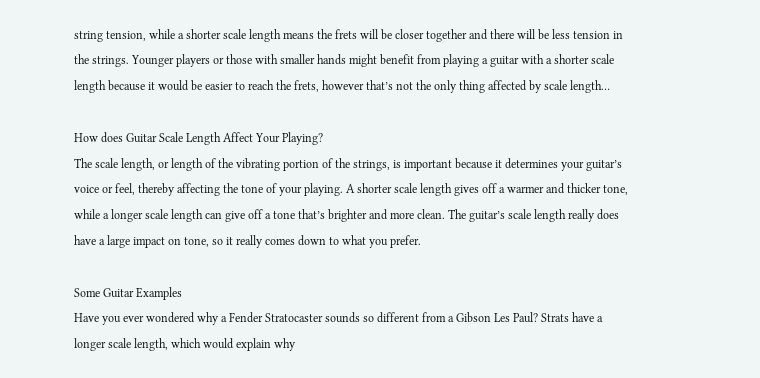string tension, while a shorter scale length means the frets will be closer together and there will be less tension in the strings. Younger players or those with smaller hands might benefit from playing a guitar with a shorter scale length because it would be easier to reach the frets, however that’s not the only thing affected by scale length…

How does Guitar Scale Length Affect Your Playing?
The scale length, or length of the vibrating portion of the strings, is important because it determines your guitar’s voice or feel, thereby affecting the tone of your playing. A shorter scale length gives off a warmer and thicker tone, while a longer scale length can give off a tone that’s brighter and more clean. The guitar’s scale length really does have a large impact on tone, so it really comes down to what you prefer.

Some Guitar Examples
Have you ever wondered why a Fender Stratocaster sounds so different from a Gibson Les Paul? Strats have a longer scale length, which would explain why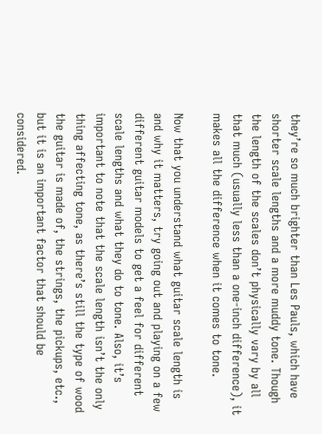they’re so much brighter than Les Pauls, which have shorter scale lengths and a more muddy tone. Though the length of the scales don’t physically vary by all that much (usually less than a one-inch difference), it makes all the difference when it comes to tone.

Now that you understand what guitar scale length is and why it matters, try going out and playing on a few different guitar models to get a feel for different scale lengths and what they do to tone. Also, it’s important to note that the scale length isn’t the only thing affecting tone, as there’s still the type of wood the guitar is made of, the strings, the pickups, etc., but it is an important factor that should be considered.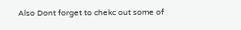Also Dont forget to chekc out some of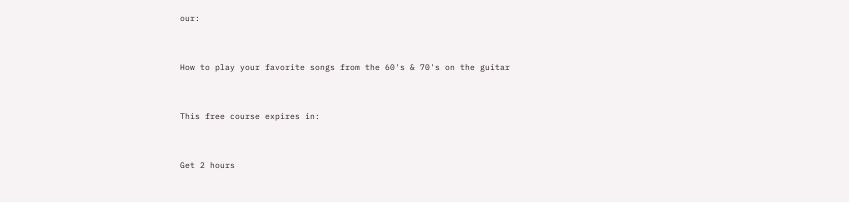our:


How to play your favorite songs from the 60's & 70's on the guitar


This free course expires in:


Get 2 hours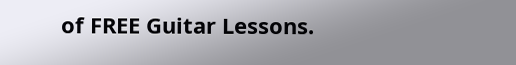of FREE Guitar Lessons.